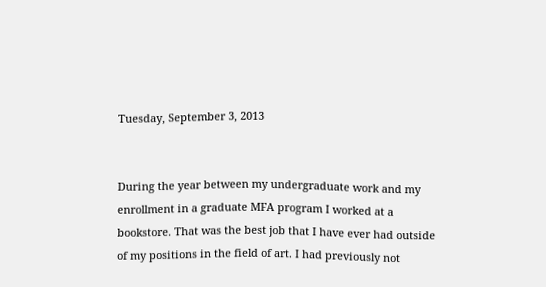Tuesday, September 3, 2013


During the year between my undergraduate work and my enrollment in a graduate MFA program I worked at a bookstore. That was the best job that I have ever had outside of my positions in the field of art. I had previously not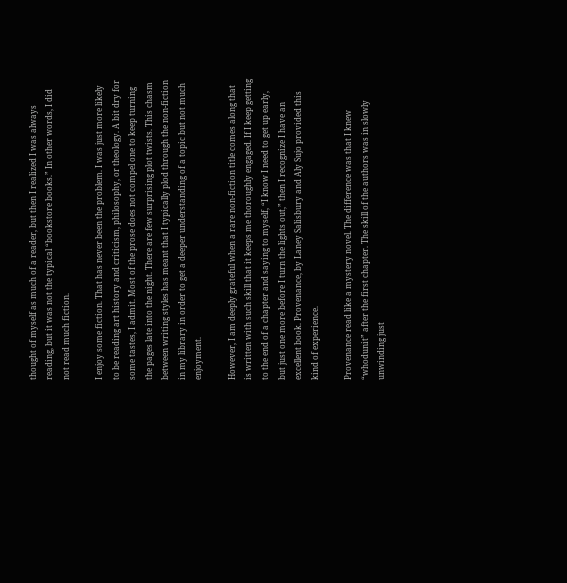thought of myself as much of a reader, but then I realized I was always reading, but it was not the typical “bookstore books.” In other words, I did not read much fiction.

I enjoy some fiction. That has never been the problem. I was just more likely to be reading art history and criticism, philosophy, or theology. A bit dry for some tastes, I admit. Most of the prose does not compel one to keep turning the pages late into the night. There are few surprising plot twists. This chasm between writing styles has meant that I typically plod through the non-fiction in my library in order to get a deeper understanding of a topic but not much enjoyment.

However, I am deeply grateful when a rare non-fiction title comes along that is written with such skill that it keeps me thoroughly engaged. If I keep getting to the end of a chapter and saying to myself, “I know I need to get up early, but just one more before I turn the lights out,” then I recognize I have an excellent book. Provenance, by Laney Salisbury and Aly Sujo provided this kind of experience.

Provenance read like a mystery novel. The difference was that I knew “whodunit” after the first chapter. The skill of the authors was in slowly unwinding just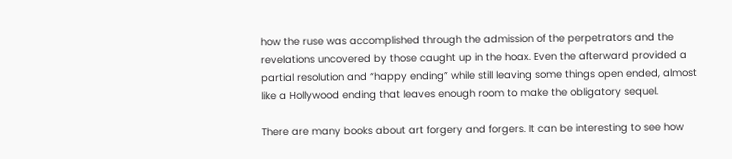how the ruse was accomplished through the admission of the perpetrators and the revelations uncovered by those caught up in the hoax. Even the afterward provided a partial resolution and “happy ending” while still leaving some things open ended, almost like a Hollywood ending that leaves enough room to make the obligatory sequel.

There are many books about art forgery and forgers. It can be interesting to see how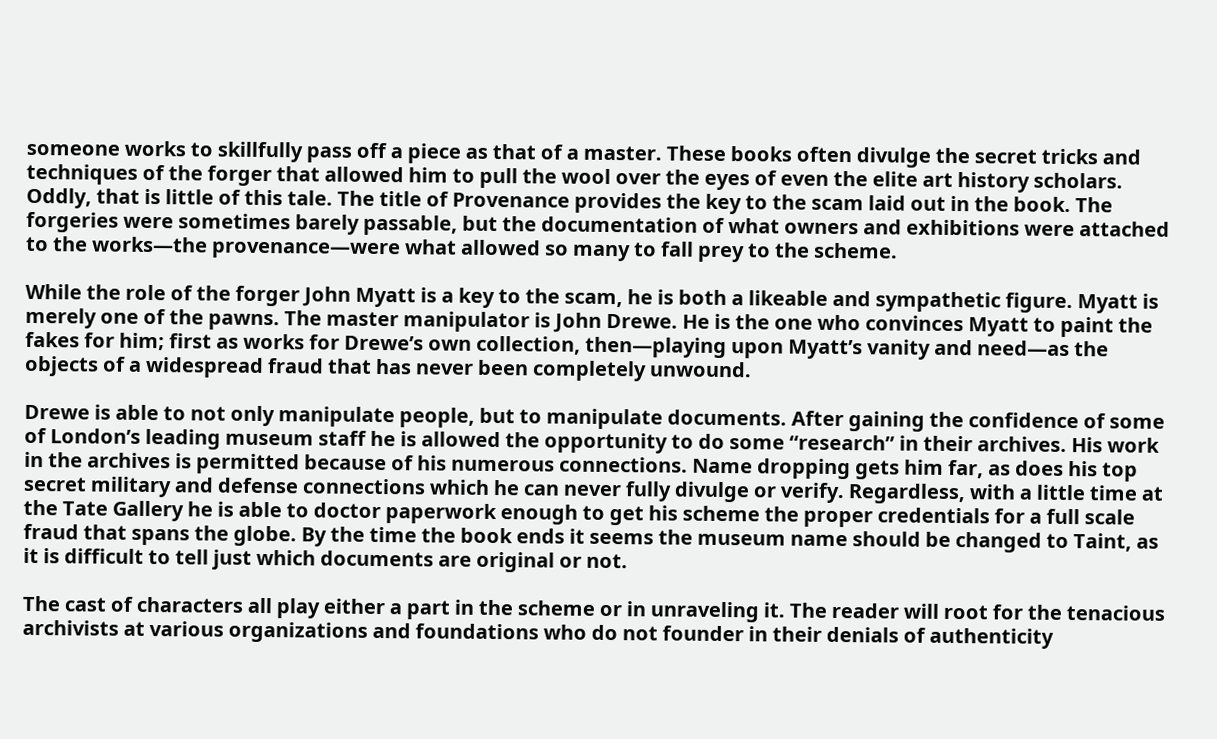someone works to skillfully pass off a piece as that of a master. These books often divulge the secret tricks and techniques of the forger that allowed him to pull the wool over the eyes of even the elite art history scholars. Oddly, that is little of this tale. The title of Provenance provides the key to the scam laid out in the book. The forgeries were sometimes barely passable, but the documentation of what owners and exhibitions were attached to the works—the provenance—were what allowed so many to fall prey to the scheme.

While the role of the forger John Myatt is a key to the scam, he is both a likeable and sympathetic figure. Myatt is merely one of the pawns. The master manipulator is John Drewe. He is the one who convinces Myatt to paint the fakes for him; first as works for Drewe’s own collection, then—playing upon Myatt’s vanity and need—as the objects of a widespread fraud that has never been completely unwound.

Drewe is able to not only manipulate people, but to manipulate documents. After gaining the confidence of some of London’s leading museum staff he is allowed the opportunity to do some “research” in their archives. His work in the archives is permitted because of his numerous connections. Name dropping gets him far, as does his top secret military and defense connections which he can never fully divulge or verify. Regardless, with a little time at the Tate Gallery he is able to doctor paperwork enough to get his scheme the proper credentials for a full scale fraud that spans the globe. By the time the book ends it seems the museum name should be changed to Taint, as it is difficult to tell just which documents are original or not.

The cast of characters all play either a part in the scheme or in unraveling it. The reader will root for the tenacious archivists at various organizations and foundations who do not founder in their denials of authenticity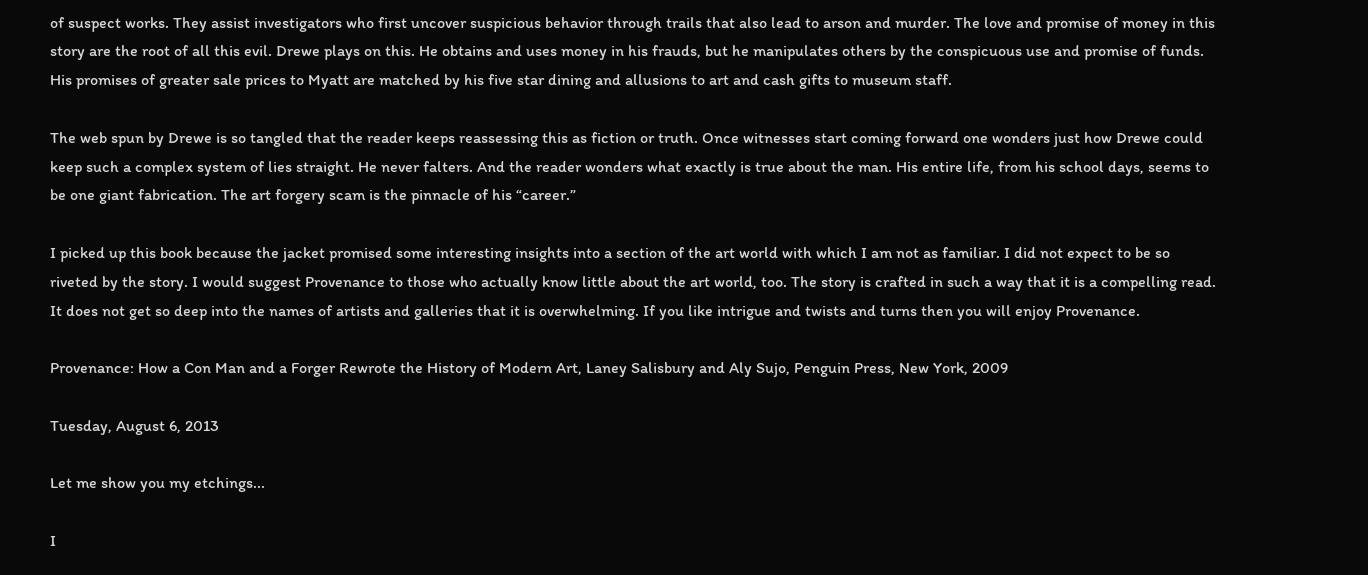of suspect works. They assist investigators who first uncover suspicious behavior through trails that also lead to arson and murder. The love and promise of money in this story are the root of all this evil. Drewe plays on this. He obtains and uses money in his frauds, but he manipulates others by the conspicuous use and promise of funds. His promises of greater sale prices to Myatt are matched by his five star dining and allusions to art and cash gifts to museum staff.

The web spun by Drewe is so tangled that the reader keeps reassessing this as fiction or truth. Once witnesses start coming forward one wonders just how Drewe could keep such a complex system of lies straight. He never falters. And the reader wonders what exactly is true about the man. His entire life, from his school days, seems to be one giant fabrication. The art forgery scam is the pinnacle of his “career.”

I picked up this book because the jacket promised some interesting insights into a section of the art world with which I am not as familiar. I did not expect to be so riveted by the story. I would suggest Provenance to those who actually know little about the art world, too. The story is crafted in such a way that it is a compelling read. It does not get so deep into the names of artists and galleries that it is overwhelming. If you like intrigue and twists and turns then you will enjoy Provenance.

Provenance: How a Con Man and a Forger Rewrote the History of Modern Art, Laney Salisbury and Aly Sujo, Penguin Press, New York, 2009

Tuesday, August 6, 2013

Let me show you my etchings...

I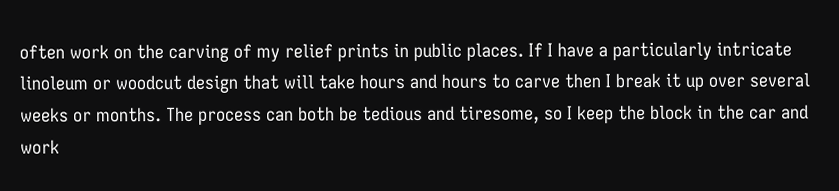often work on the carving of my relief prints in public places. If I have a particularly intricate linoleum or woodcut design that will take hours and hours to carve then I break it up over several weeks or months. The process can both be tedious and tiresome, so I keep the block in the car and work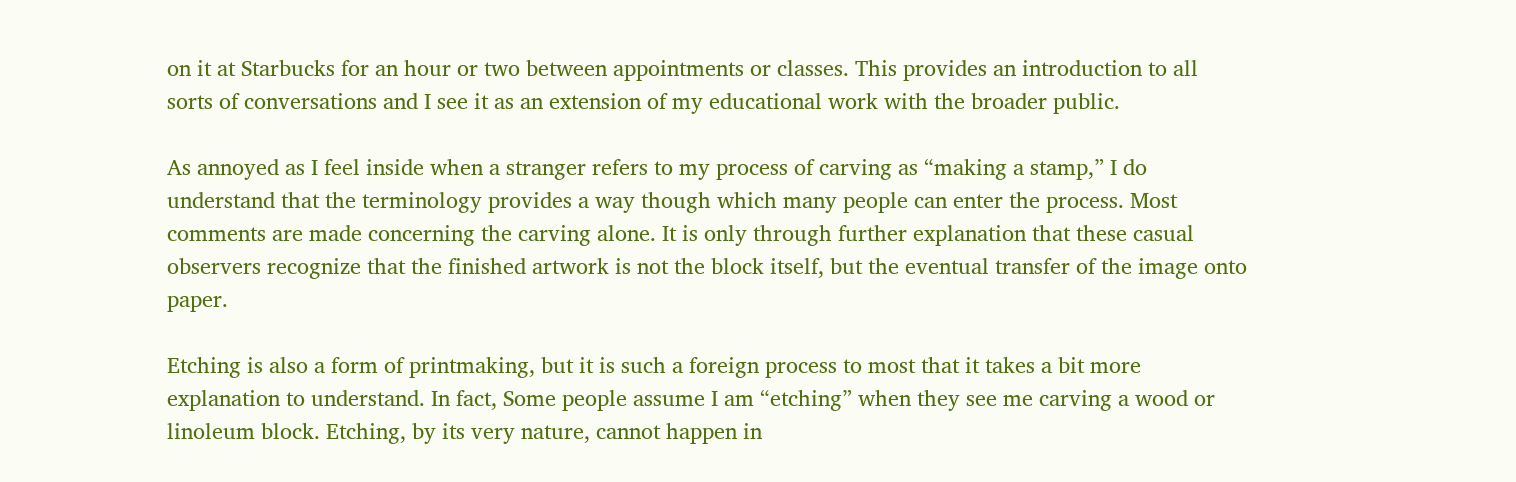on it at Starbucks for an hour or two between appointments or classes. This provides an introduction to all sorts of conversations and I see it as an extension of my educational work with the broader public.

As annoyed as I feel inside when a stranger refers to my process of carving as “making a stamp,” I do understand that the terminology provides a way though which many people can enter the process. Most comments are made concerning the carving alone. It is only through further explanation that these casual observers recognize that the finished artwork is not the block itself, but the eventual transfer of the image onto paper.

Etching is also a form of printmaking, but it is such a foreign process to most that it takes a bit more explanation to understand. In fact, Some people assume I am “etching” when they see me carving a wood or linoleum block. Etching, by its very nature, cannot happen in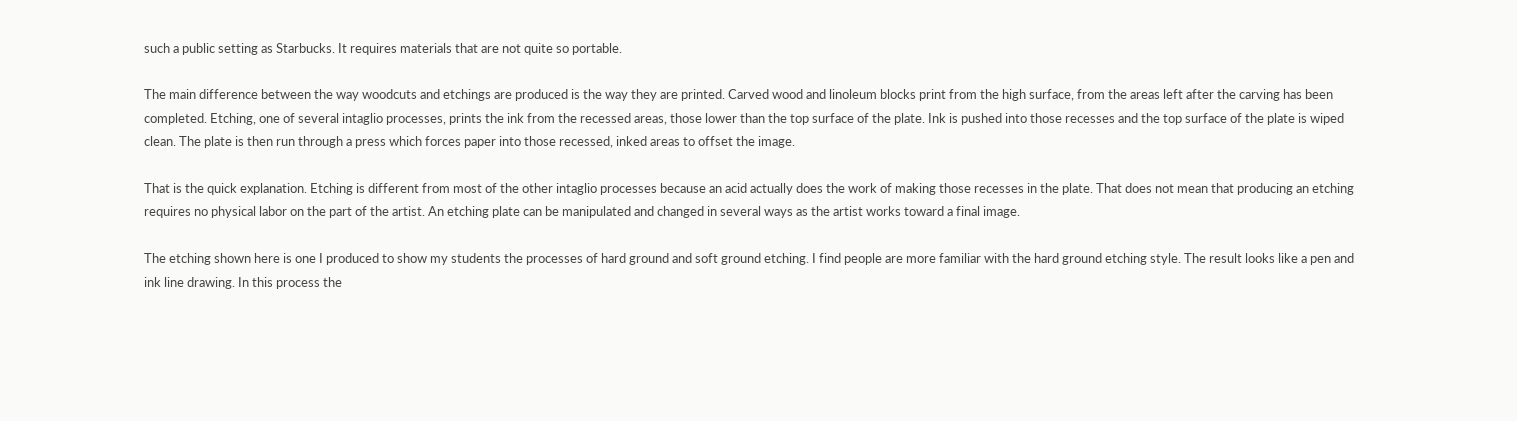such a public setting as Starbucks. It requires materials that are not quite so portable.

The main difference between the way woodcuts and etchings are produced is the way they are printed. Carved wood and linoleum blocks print from the high surface, from the areas left after the carving has been completed. Etching, one of several intaglio processes, prints the ink from the recessed areas, those lower than the top surface of the plate. Ink is pushed into those recesses and the top surface of the plate is wiped clean. The plate is then run through a press which forces paper into those recessed, inked areas to offset the image.

That is the quick explanation. Etching is different from most of the other intaglio processes because an acid actually does the work of making those recesses in the plate. That does not mean that producing an etching requires no physical labor on the part of the artist. An etching plate can be manipulated and changed in several ways as the artist works toward a final image.

The etching shown here is one I produced to show my students the processes of hard ground and soft ground etching. I find people are more familiar with the hard ground etching style. The result looks like a pen and ink line drawing. In this process the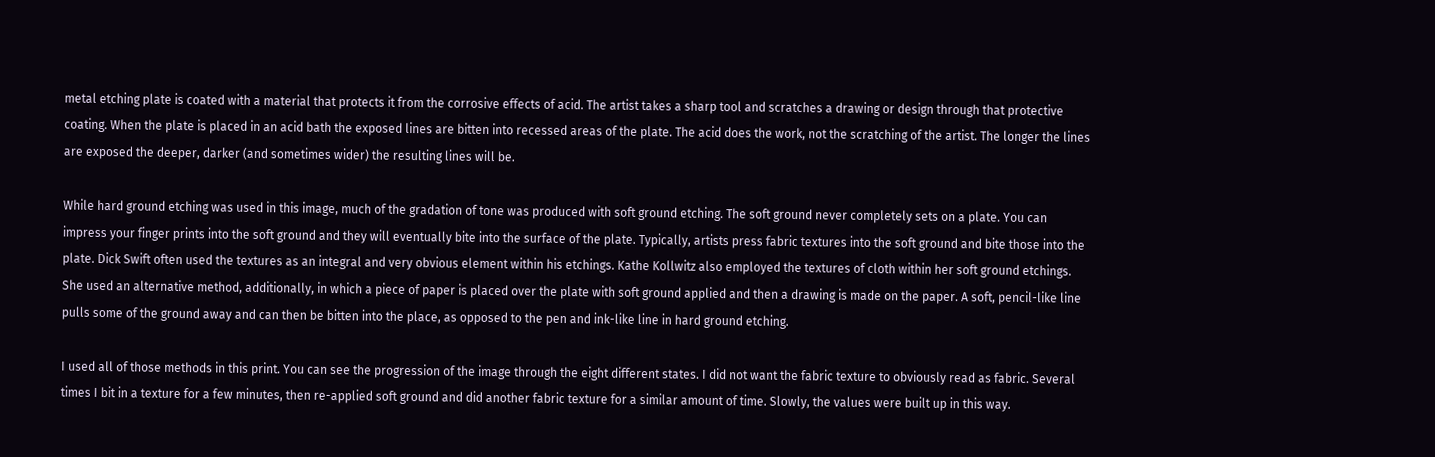metal etching plate is coated with a material that protects it from the corrosive effects of acid. The artist takes a sharp tool and scratches a drawing or design through that protective coating. When the plate is placed in an acid bath the exposed lines are bitten into recessed areas of the plate. The acid does the work, not the scratching of the artist. The longer the lines are exposed the deeper, darker (and sometimes wider) the resulting lines will be.

While hard ground etching was used in this image, much of the gradation of tone was produced with soft ground etching. The soft ground never completely sets on a plate. You can impress your finger prints into the soft ground and they will eventually bite into the surface of the plate. Typically, artists press fabric textures into the soft ground and bite those into the plate. Dick Swift often used the textures as an integral and very obvious element within his etchings. Kathe Kollwitz also employed the textures of cloth within her soft ground etchings. She used an alternative method, additionally, in which a piece of paper is placed over the plate with soft ground applied and then a drawing is made on the paper. A soft, pencil-like line pulls some of the ground away and can then be bitten into the place, as opposed to the pen and ink-like line in hard ground etching.

I used all of those methods in this print. You can see the progression of the image through the eight different states. I did not want the fabric texture to obviously read as fabric. Several times I bit in a texture for a few minutes, then re-applied soft ground and did another fabric texture for a similar amount of time. Slowly, the values were built up in this way.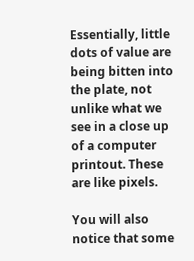Essentially, little dots of value are being bitten into the plate, not unlike what we see in a close up of a computer printout. These are like pixels.

You will also notice that some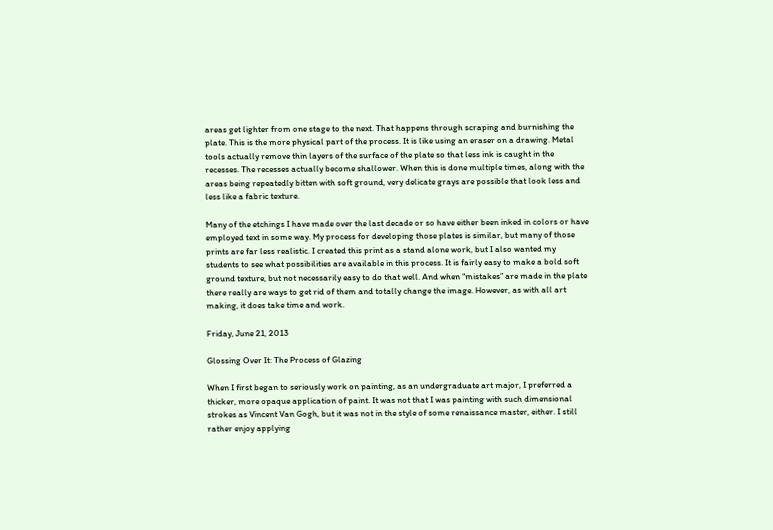areas get lighter from one stage to the next. That happens through scraping and burnishing the plate. This is the more physical part of the process. It is like using an eraser on a drawing. Metal tools actually remove thin layers of the surface of the plate so that less ink is caught in the recesses. The recesses actually become shallower. When this is done multiple times, along with the areas being repeatedly bitten with soft ground, very delicate grays are possible that look less and less like a fabric texture.

Many of the etchings I have made over the last decade or so have either been inked in colors or have employed text in some way. My process for developing those plates is similar, but many of those prints are far less realistic. I created this print as a stand alone work, but I also wanted my students to see what possibilities are available in this process. It is fairly easy to make a bold soft ground texture, but not necessarily easy to do that well. And when “mistakes” are made in the plate there really are ways to get rid of them and totally change the image. However, as with all art making, it does take time and work.

Friday, June 21, 2013

Glossing Over It: The Process of Glazing

When I first began to seriously work on painting, as an undergraduate art major, I preferred a thicker, more opaque application of paint. It was not that I was painting with such dimensional strokes as Vincent Van Gogh, but it was not in the style of some renaissance master, either. I still rather enjoy applying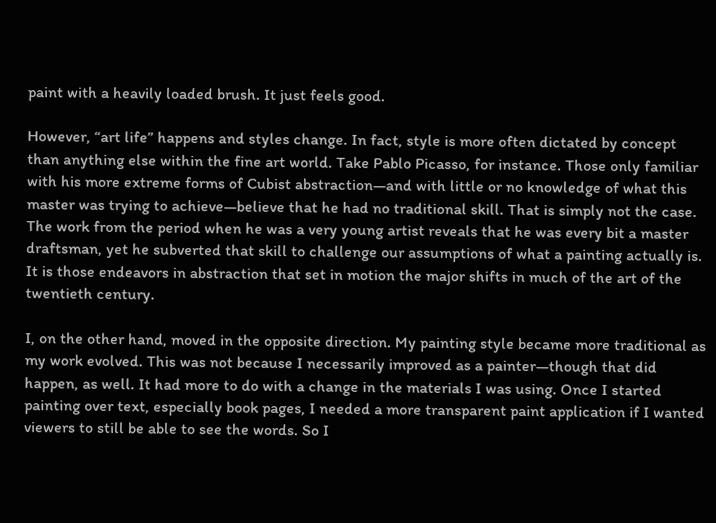paint with a heavily loaded brush. It just feels good.

However, “art life” happens and styles change. In fact, style is more often dictated by concept than anything else within the fine art world. Take Pablo Picasso, for instance. Those only familiar with his more extreme forms of Cubist abstraction—and with little or no knowledge of what this master was trying to achieve—believe that he had no traditional skill. That is simply not the case. The work from the period when he was a very young artist reveals that he was every bit a master draftsman, yet he subverted that skill to challenge our assumptions of what a painting actually is. It is those endeavors in abstraction that set in motion the major shifts in much of the art of the twentieth century.

I, on the other hand, moved in the opposite direction. My painting style became more traditional as my work evolved. This was not because I necessarily improved as a painter—though that did happen, as well. It had more to do with a change in the materials I was using. Once I started painting over text, especially book pages, I needed a more transparent paint application if I wanted viewers to still be able to see the words. So I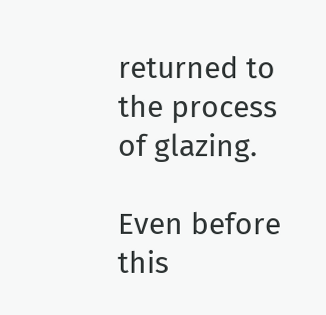returned to the process of glazing.

Even before this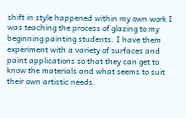shift in style happened within my own work I was teaching the process of glazing to my beginning painting students. I have them experiment with a variety of surfaces and paint applications so that they can get to know the materials and what seems to suit their own artistic needs.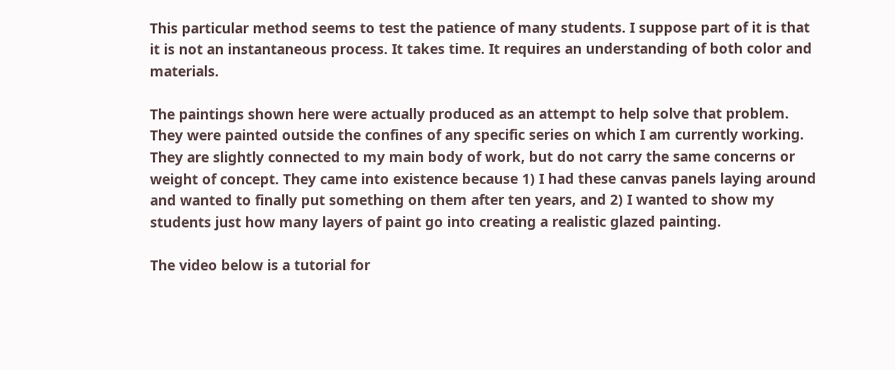This particular method seems to test the patience of many students. I suppose part of it is that it is not an instantaneous process. It takes time. It requires an understanding of both color and materials.

The paintings shown here were actually produced as an attempt to help solve that problem. They were painted outside the confines of any specific series on which I am currently working. They are slightly connected to my main body of work, but do not carry the same concerns or weight of concept. They came into existence because 1) I had these canvas panels laying around and wanted to finally put something on them after ten years, and 2) I wanted to show my students just how many layers of paint go into creating a realistic glazed painting.

The video below is a tutorial for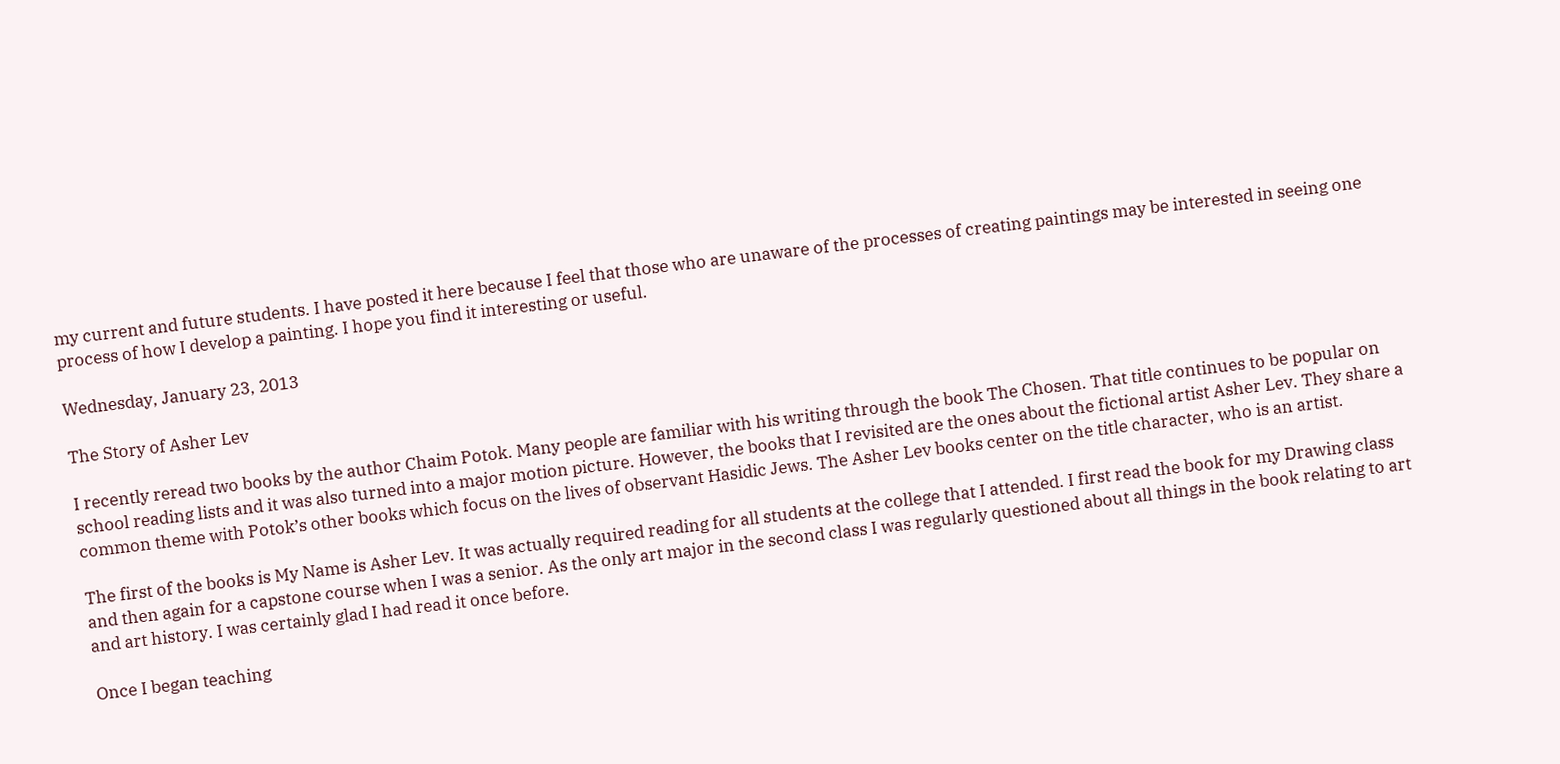my current and future students. I have posted it here because I feel that those who are unaware of the processes of creating paintings may be interested in seeing one process of how I develop a painting. I hope you find it interesting or useful.

Wednesday, January 23, 2013

The Story of Asher Lev

I recently reread two books by the author Chaim Potok. Many people are familiar with his writing through the book The Chosen. That title continues to be popular on school reading lists and it was also turned into a major motion picture. However, the books that I revisited are the ones about the fictional artist Asher Lev. They share a common theme with Potok’s other books which focus on the lives of observant Hasidic Jews. The Asher Lev books center on the title character, who is an artist.

The first of the books is My Name is Asher Lev. It was actually required reading for all students at the college that I attended. I first read the book for my Drawing class and then again for a capstone course when I was a senior. As the only art major in the second class I was regularly questioned about all things in the book relating to art and art history. I was certainly glad I had read it once before.

Once I began teaching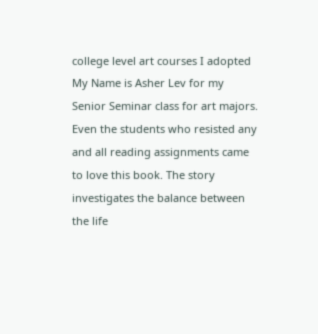college level art courses I adopted My Name is Asher Lev for my Senior Seminar class for art majors. Even the students who resisted any and all reading assignments came to love this book. The story investigates the balance between the life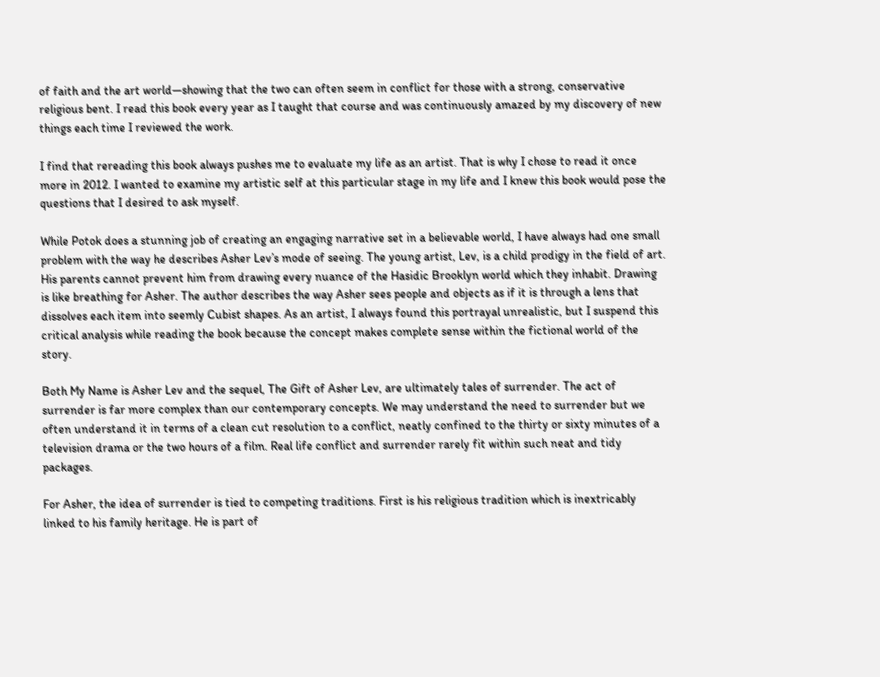of faith and the art world—showing that the two can often seem in conflict for those with a strong, conservative religious bent. I read this book every year as I taught that course and was continuously amazed by my discovery of new things each time I reviewed the work.

I find that rereading this book always pushes me to evaluate my life as an artist. That is why I chose to read it once more in 2012. I wanted to examine my artistic self at this particular stage in my life and I knew this book would pose the questions that I desired to ask myself.

While Potok does a stunning job of creating an engaging narrative set in a believable world, I have always had one small problem with the way he describes Asher Lev’s mode of seeing. The young artist, Lev, is a child prodigy in the field of art. His parents cannot prevent him from drawing every nuance of the Hasidic Brooklyn world which they inhabit. Drawing is like breathing for Asher. The author describes the way Asher sees people and objects as if it is through a lens that dissolves each item into seemly Cubist shapes. As an artist, I always found this portrayal unrealistic, but I suspend this critical analysis while reading the book because the concept makes complete sense within the fictional world of the story.

Both My Name is Asher Lev and the sequel, The Gift of Asher Lev, are ultimately tales of surrender. The act of surrender is far more complex than our contemporary concepts. We may understand the need to surrender but we often understand it in terms of a clean cut resolution to a conflict, neatly confined to the thirty or sixty minutes of a television drama or the two hours of a film. Real life conflict and surrender rarely fit within such neat and tidy packages.

For Asher, the idea of surrender is tied to competing traditions. First is his religious tradition which is inextricably linked to his family heritage. He is part of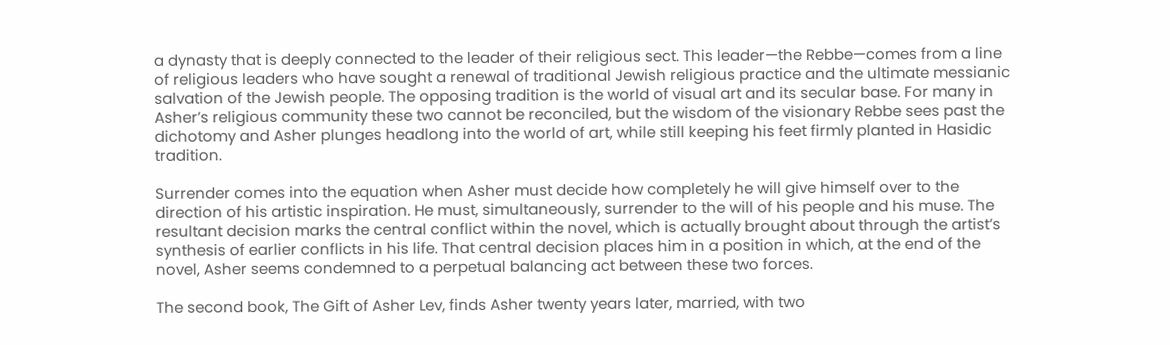a dynasty that is deeply connected to the leader of their religious sect. This leader—the Rebbe—comes from a line of religious leaders who have sought a renewal of traditional Jewish religious practice and the ultimate messianic salvation of the Jewish people. The opposing tradition is the world of visual art and its secular base. For many in Asher’s religious community these two cannot be reconciled, but the wisdom of the visionary Rebbe sees past the dichotomy and Asher plunges headlong into the world of art, while still keeping his feet firmly planted in Hasidic tradition.

Surrender comes into the equation when Asher must decide how completely he will give himself over to the direction of his artistic inspiration. He must, simultaneously, surrender to the will of his people and his muse. The resultant decision marks the central conflict within the novel, which is actually brought about through the artist’s synthesis of earlier conflicts in his life. That central decision places him in a position in which, at the end of the novel, Asher seems condemned to a perpetual balancing act between these two forces.

The second book, The Gift of Asher Lev, finds Asher twenty years later, married, with two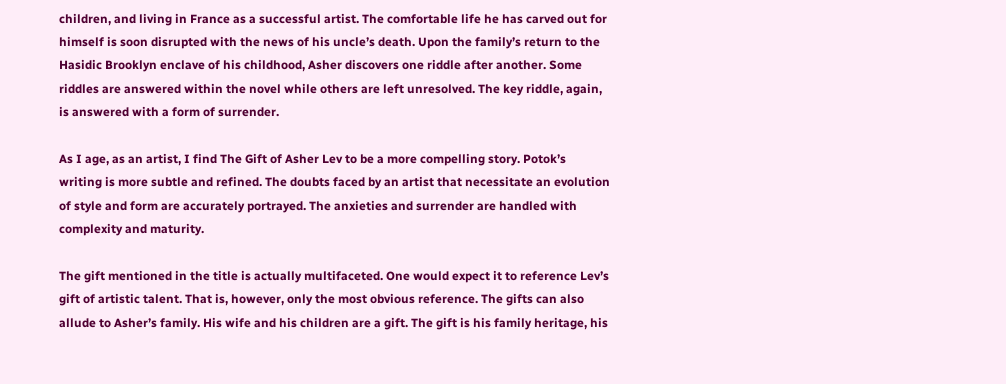children, and living in France as a successful artist. The comfortable life he has carved out for himself is soon disrupted with the news of his uncle’s death. Upon the family’s return to the Hasidic Brooklyn enclave of his childhood, Asher discovers one riddle after another. Some riddles are answered within the novel while others are left unresolved. The key riddle, again, is answered with a form of surrender.

As I age, as an artist, I find The Gift of Asher Lev to be a more compelling story. Potok’s writing is more subtle and refined. The doubts faced by an artist that necessitate an evolution of style and form are accurately portrayed. The anxieties and surrender are handled with complexity and maturity.

The gift mentioned in the title is actually multifaceted. One would expect it to reference Lev’s gift of artistic talent. That is, however, only the most obvious reference. The gifts can also allude to Asher’s family. His wife and his children are a gift. The gift is his family heritage, his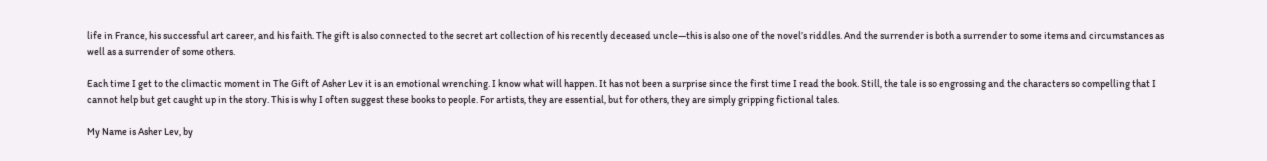life in France, his successful art career, and his faith. The gift is also connected to the secret art collection of his recently deceased uncle—this is also one of the novel’s riddles. And the surrender is both a surrender to some items and circumstances as well as a surrender of some others.

Each time I get to the climactic moment in The Gift of Asher Lev it is an emotional wrenching. I know what will happen. It has not been a surprise since the first time I read the book. Still, the tale is so engrossing and the characters so compelling that I cannot help but get caught up in the story. This is why I often suggest these books to people. For artists, they are essential, but for others, they are simply gripping fictional tales.

My Name is Asher Lev, by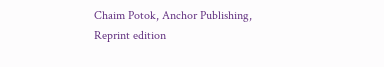Chaim Potok, Anchor Publishing, Reprint edition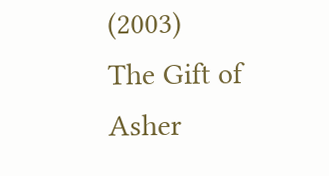(2003)
The Gift of Asher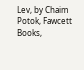Lev, by Chaim Potok, Fawcett Books,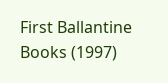First Ballantine Books (1997)